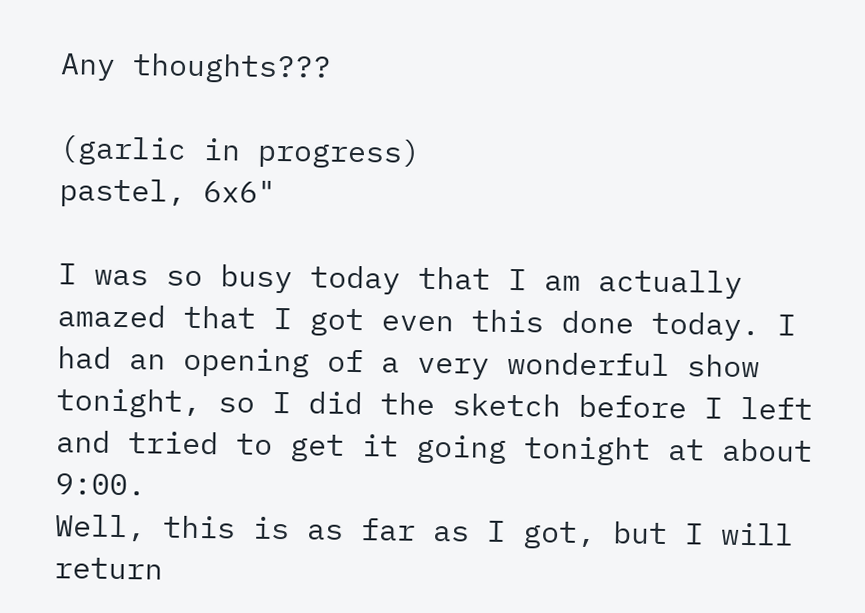Any thoughts???

(garlic in progress)
pastel, 6x6"

I was so busy today that I am actually amazed that I got even this done today. I had an opening of a very wonderful show tonight, so I did the sketch before I left and tried to get it going tonight at about 9:00.
Well, this is as far as I got, but I will return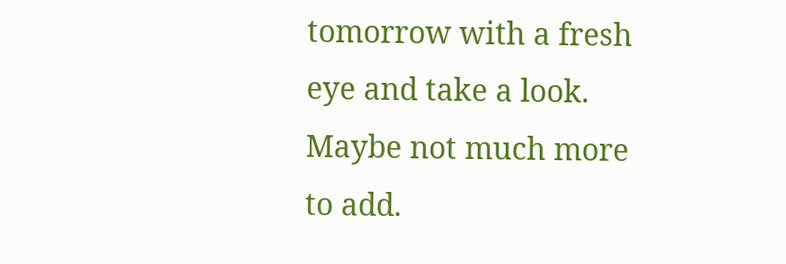tomorrow with a fresh eye and take a look. Maybe not much more to add.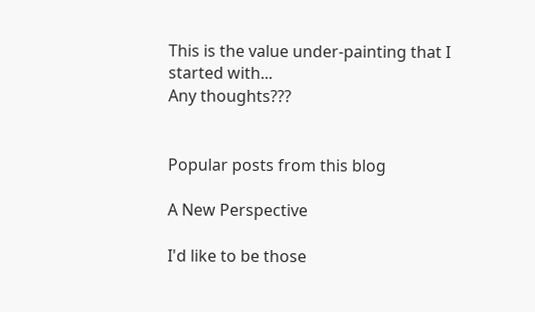This is the value under-painting that I started with...
Any thoughts???


Popular posts from this blog

A New Perspective

I'd like to be those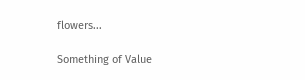flowers...

Something of Value